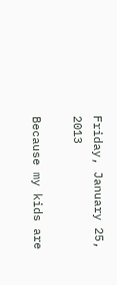Friday, January 25, 2013

Because my kids are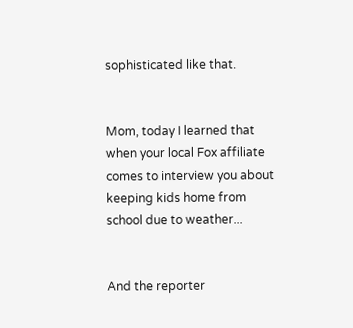sophisticated like that.


Mom, today I learned that when your local Fox affiliate comes to interview you about keeping kids home from school due to weather...


And the reporter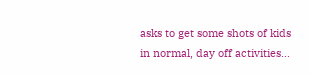asks to get some shots of kids in normal, day off activities...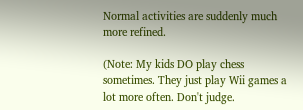Normal activities are suddenly much more refined.

(Note: My kids DO play chess sometimes. They just play Wii games a lot more often. Don't judge.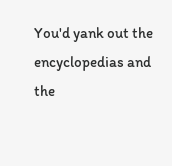You'd yank out the encyclopedias and the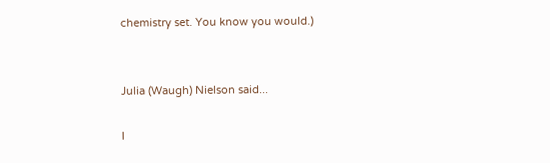chemistry set. You know you would.)


Julia (Waugh) Nielson said...

I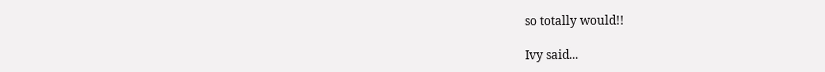so totally would!!

Ivy said...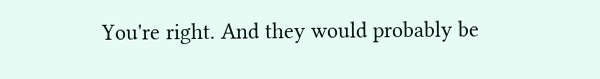You're right. And they would probably be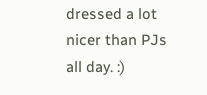dressed a lot nicer than PJs all day. :)